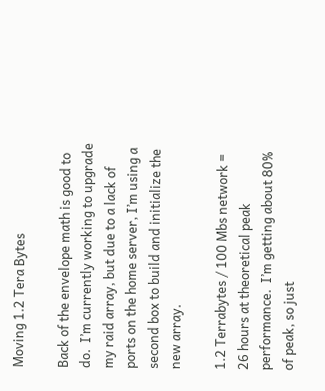Moving 1.2 Tera Bytes

Back of the envelope math is good to do.  I’m currently working to upgrade my raid array, but due to a lack of ports on the home server, I’m using a second box to build and initialize the new array.

1.2 Terrabytes / 100 Mbs network = 26 hours at theoretical peak performance.  I’m getting about 80% of peak, so just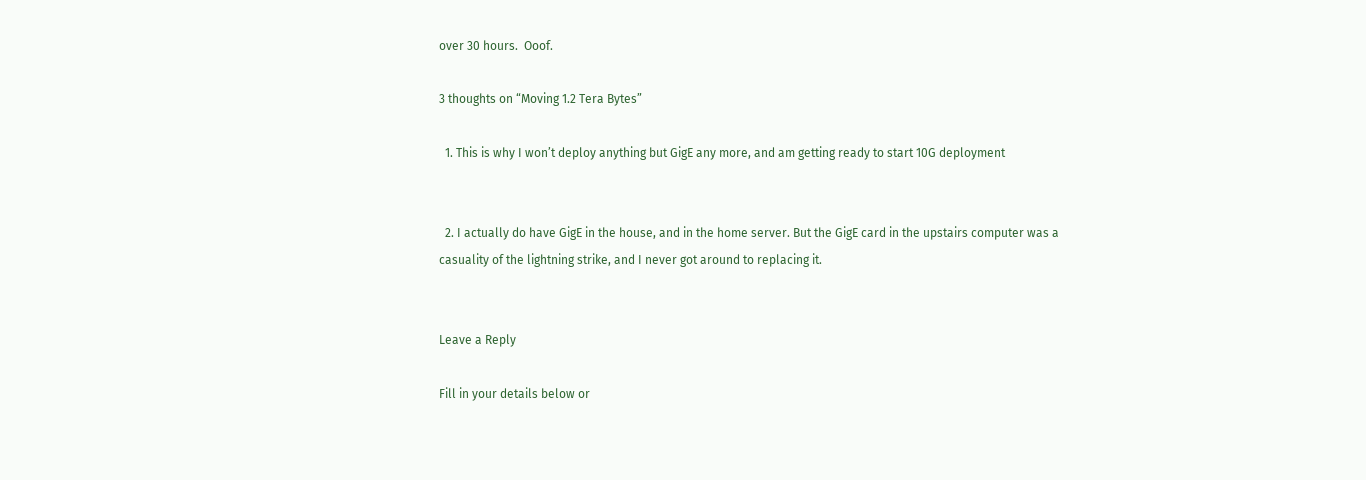over 30 hours.  Ooof.

3 thoughts on “Moving 1.2 Tera Bytes”

  1. This is why I won’t deploy anything but GigE any more, and am getting ready to start 10G deployment


  2. I actually do have GigE in the house, and in the home server. But the GigE card in the upstairs computer was a casuality of the lightning strike, and I never got around to replacing it.


Leave a Reply

Fill in your details below or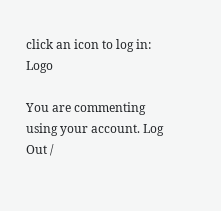click an icon to log in: Logo

You are commenting using your account. Log Out /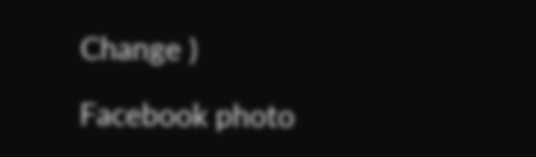Change )

Facebook photo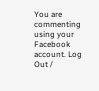You are commenting using your Facebook account. Log Out /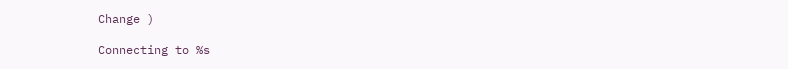Change )

Connecting to %s